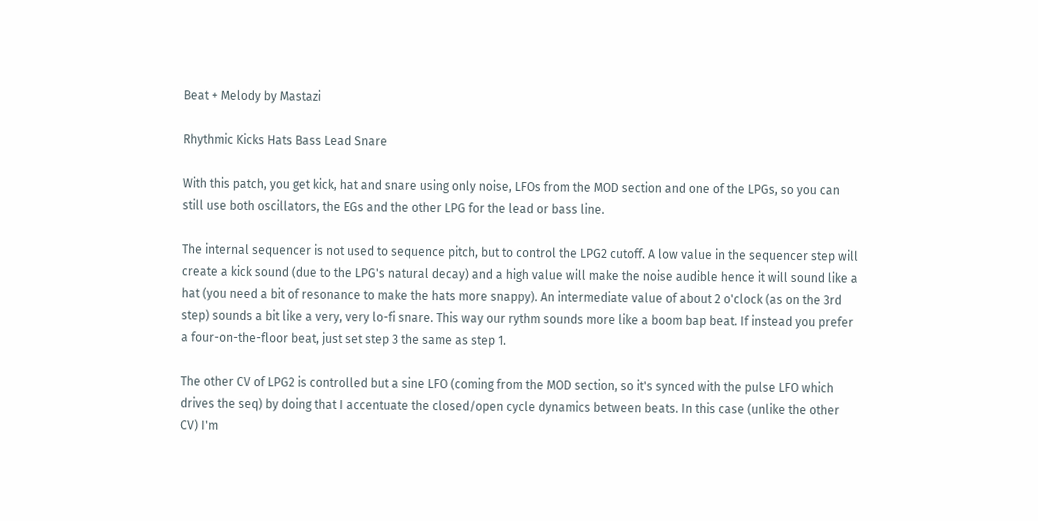Beat + Melody by Mastazi

Rhythmic Kicks Hats Bass Lead Snare

With this patch, you get kick, hat and snare using only noise, LFOs from the MOD section and one of the LPGs, so you can still use both oscillators, the EGs and the other LPG for the lead or bass line.

The internal sequencer is not used to sequence pitch, but to control the LPG2 cutoff. A low value in the sequencer step will create a kick sound (due to the LPG's natural decay) and a high value will make the noise audible hence it will sound like a hat (you need a bit of resonance to make the hats more snappy). An intermediate value of about 2 o'clock (as on the 3rd step) sounds a bit like a very, very lo-fi snare. This way our rythm sounds more like a boom bap beat. If instead you prefer a four-on-the-floor beat, just set step 3 the same as step 1.

The other CV of LPG2 is controlled but a sine LFO (coming from the MOD section, so it's synced with the pulse LFO which drives the seq) by doing that I accentuate the closed/open cycle dynamics between beats. In this case (unlike the other CV) I'm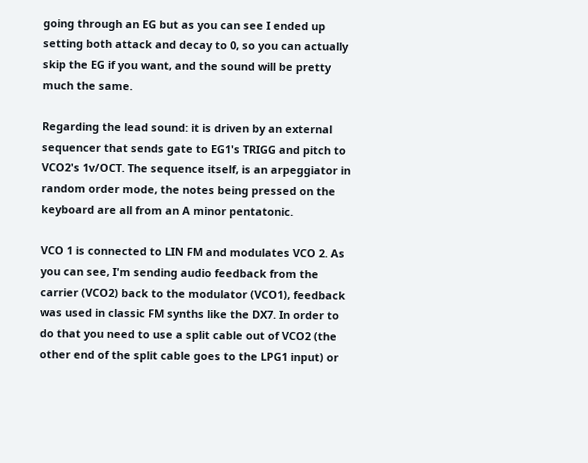going through an EG but as you can see I ended up setting both attack and decay to 0, so you can actually skip the EG if you want, and the sound will be pretty much the same.

Regarding the lead sound: it is driven by an external sequencer that sends gate to EG1's TRIGG and pitch to VCO2's 1v/OCT. The sequence itself, is an arpeggiator in random order mode, the notes being pressed on the keyboard are all from an A minor pentatonic.

VCO 1 is connected to LIN FM and modulates VCO 2. As you can see, I'm sending audio feedback from the carrier (VCO2) back to the modulator (VCO1), feedback was used in classic FM synths like the DX7. In order to do that you need to use a split cable out of VCO2 (the other end of the split cable goes to the LPG1 input) or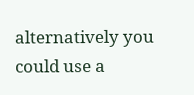alternatively you could use a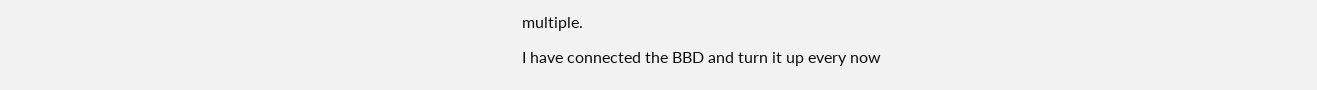multiple.

I have connected the BBD and turn it up every now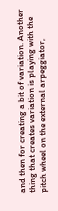and then for creating a bit of variation. Another thing that creates variation is playing with the pitch wheel on the external arpeggiator,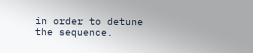in order to detune the sequence.